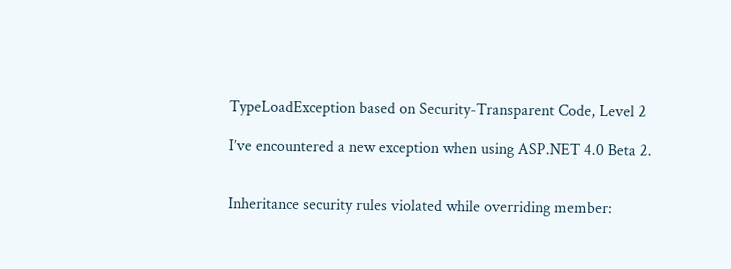TypeLoadException based on Security-Transparent Code, Level 2

I’ve encountered a new exception when using ASP.NET 4.0 Beta 2.


Inheritance security rules violated while overriding member: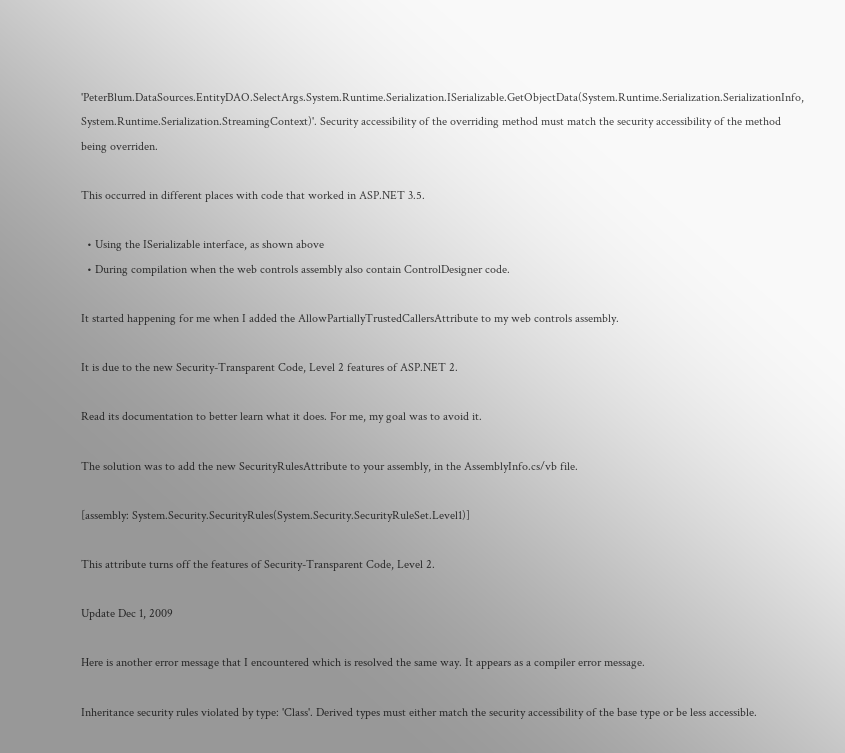'PeterBlum.DataSources.EntityDAO.SelectArgs.System.Runtime.Serialization.ISerializable.GetObjectData(System.Runtime.Serialization.SerializationInfo, System.Runtime.Serialization.StreamingContext)'. Security accessibility of the overriding method must match the security accessibility of the method being overriden.

This occurred in different places with code that worked in ASP.NET 3.5.

  • Using the ISerializable interface, as shown above
  • During compilation when the web controls assembly also contain ControlDesigner code.

It started happening for me when I added the AllowPartiallyTrustedCallersAttribute to my web controls assembly.

It is due to the new Security-Transparent Code, Level 2 features of ASP.NET 2.

Read its documentation to better learn what it does. For me, my goal was to avoid it.

The solution was to add the new SecurityRulesAttribute to your assembly, in the AssemblyInfo.cs/vb file.

[assembly: System.Security.SecurityRules(System.Security.SecurityRuleSet.Level1)]

This attribute turns off the features of Security-Transparent Code, Level 2.

Update Dec 1, 2009

Here is another error message that I encountered which is resolved the same way. It appears as a compiler error message.

Inheritance security rules violated by type: 'Class'. Derived types must either match the security accessibility of the base type or be less accessible.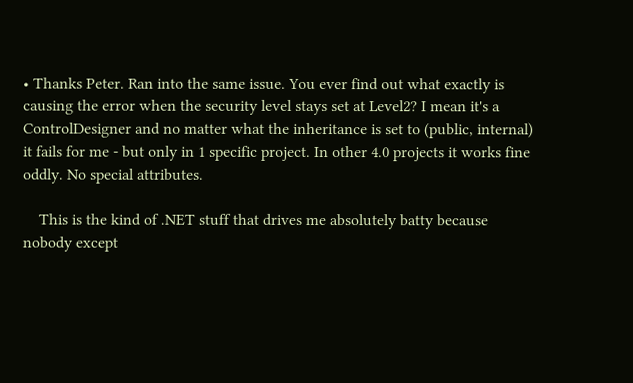• Thanks Peter. Ran into the same issue. You ever find out what exactly is causing the error when the security level stays set at Level2? I mean it's a ControlDesigner and no matter what the inheritance is set to (public, internal) it fails for me - but only in 1 specific project. In other 4.0 projects it works fine oddly. No special attributes.

    This is the kind of .NET stuff that drives me absolutely batty because nobody except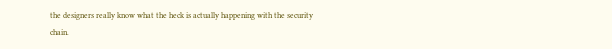the designers really know what the heck is actually happening with the security chain.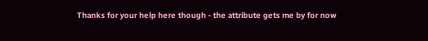Thanks for your help here though - the attribute gets me by for now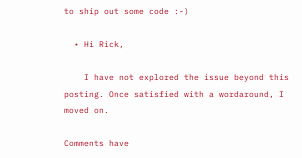to ship out some code :-)

  • Hi Rick,

    I have not explored the issue beyond this posting. Once satisfied with a wordaround, I moved on.

Comments have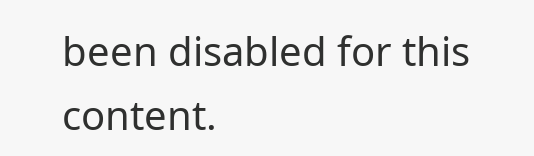been disabled for this content.